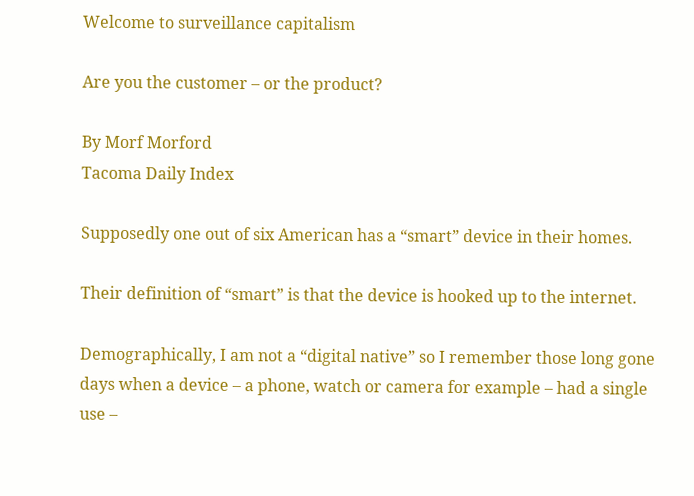Welcome to surveillance capitalism

Are you the customer – or the product?

By Morf Morford
Tacoma Daily Index

Supposedly one out of six American has a “smart” device in their homes.

Their definition of “smart” is that the device is hooked up to the internet.

Demographically, I am not a “digital native” so I remember those long gone days when a device – a phone, watch or camera for example – had a single use –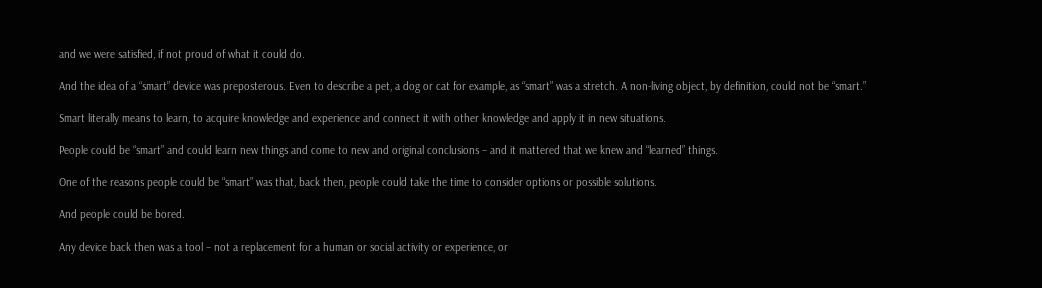and we were satisfied, if not proud of what it could do.

And the idea of a “smart” device was preposterous. Even to describe a pet, a dog or cat for example, as “smart” was a stretch. A non-living object, by definition, could not be “smart.”

Smart literally means to learn, to acquire knowledge and experience and connect it with other knowledge and apply it in new situations.

People could be “smart” and could learn new things and come to new and original conclusions – and it mattered that we knew and “learned” things.

One of the reasons people could be “smart” was that, back then, people could take the time to consider options or possible solutions.

And people could be bored.

Any device back then was a tool – not a replacement for a human or social activity or experience, or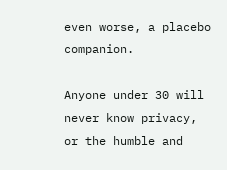even worse, a placebo companion.

Anyone under 30 will never know privacy, or the humble and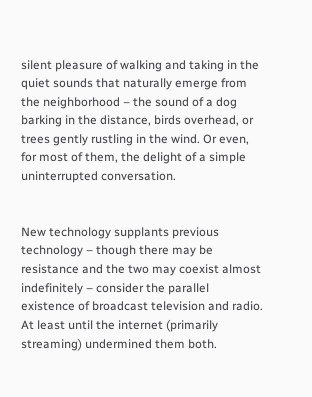silent pleasure of walking and taking in the quiet sounds that naturally emerge from the neighborhood – the sound of a dog barking in the distance, birds overhead, or trees gently rustling in the wind. Or even, for most of them, the delight of a simple uninterrupted conversation.


New technology supplants previous technology – though there may be resistance and the two may coexist almost indefinitely – consider the parallel  existence of broadcast television and radio. At least until the internet (primarily streaming) undermined them both.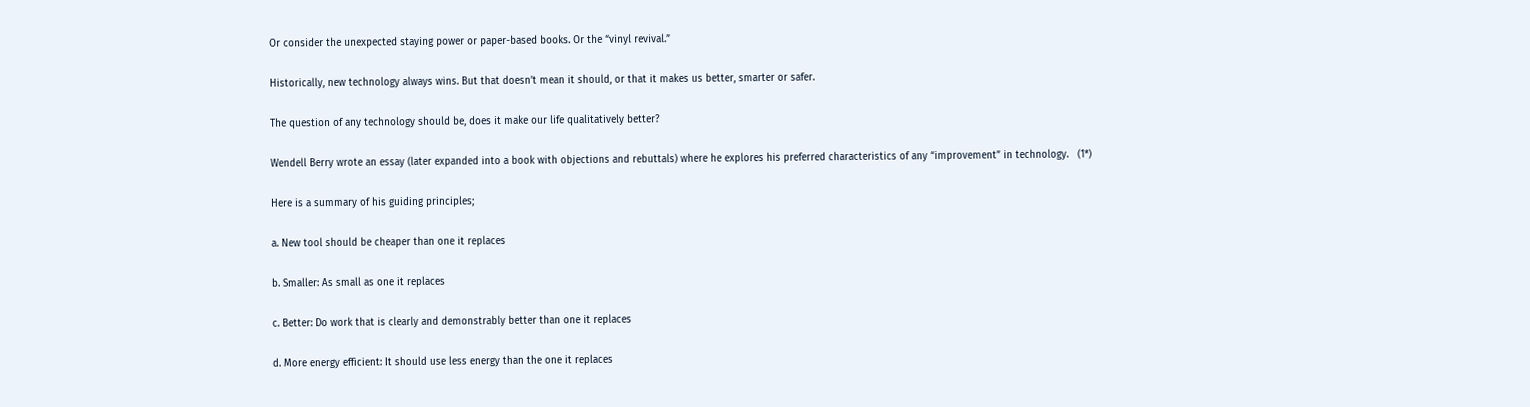Or consider the unexpected staying power or paper-based books. Or the “vinyl revival.”

Historically, new technology always wins. But that doesn’t mean it should, or that it makes us better, smarter or safer.

The question of any technology should be, does it make our life qualitatively better?

Wendell Berry wrote an essay (later expanded into a book with objections and rebuttals) where he explores his preferred characteristics of any “improvement” in technology.   (1*)

Here is a summary of his guiding principles;

a. New tool should be cheaper than one it replaces

b. Smaller: As small as one it replaces

c. Better: Do work that is clearly and demonstrably better than one it replaces

d. More energy efficient: It should use less energy than the one it replaces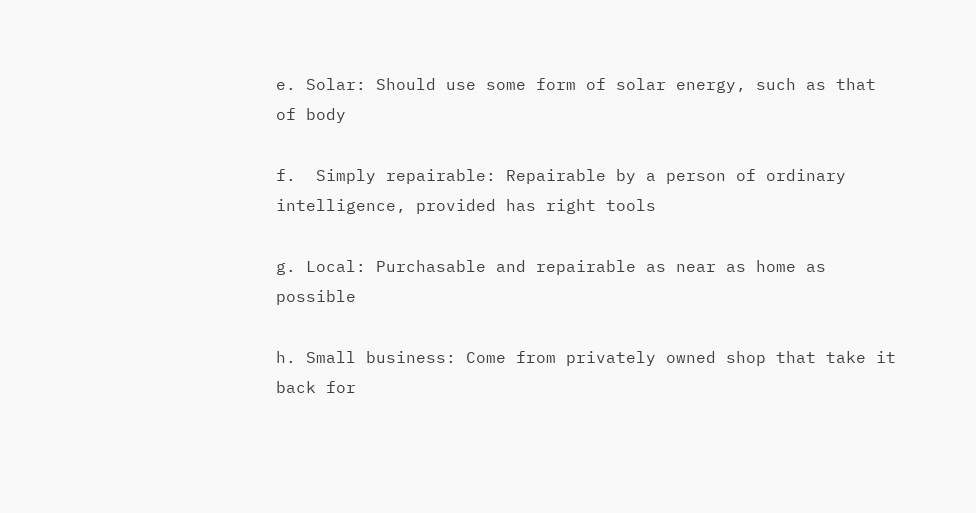e. Solar: Should use some form of solar energy, such as that of body

f.  Simply repairable: Repairable by a person of ordinary intelligence, provided has right tools

g. Local: Purchasable and repairable as near as home as possible

h. Small business: Come from privately owned shop that take it back for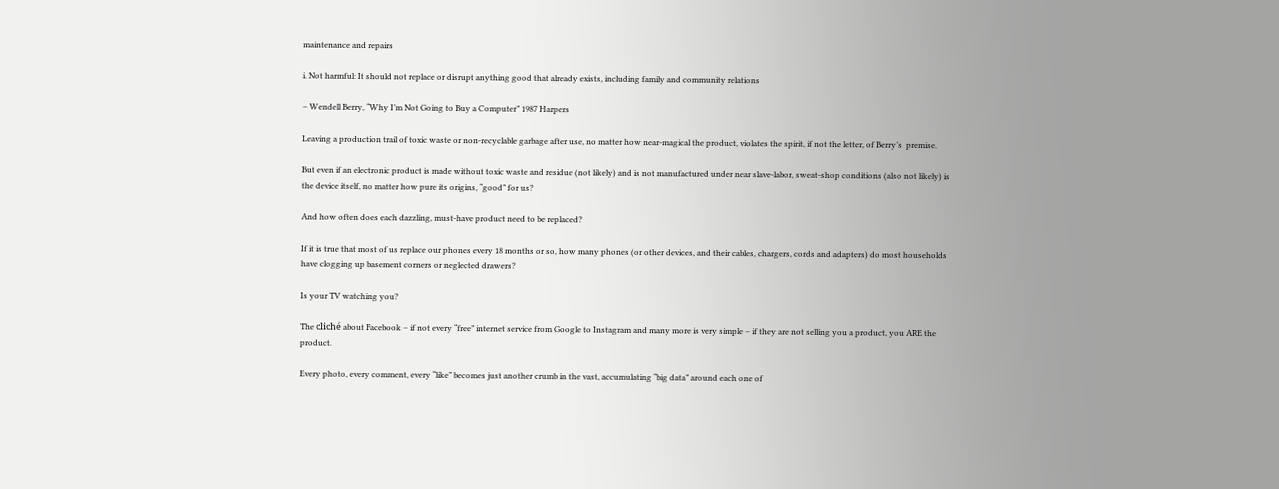maintenance and repairs

i. Not harmful: It should not replace or disrupt anything good that already exists, including family and community relations

– Wendell Berry, “Why I’m Not Going to Buy a Computer” 1987 Harpers

Leaving a production trail of toxic waste or non-recyclable garbage after use, no matter how near-magical the product, violates the spirit, if not the letter, of Berry’s  premise.

But even if an electronic product is made without toxic waste and residue (not likely) and is not manufactured under near slave-labor, sweat-shop conditions (also not likely) is the device itself, no matter how pure its origins, “good” for us?

And how often does each dazzling, must-have product need to be replaced?

If it is true that most of us replace our phones every 18 months or so, how many phones (or other devices, and their cables, chargers, cords and adapters) do most households have clogging up basement corners or neglected drawers?

Is your TV watching you?

The cliché about Facebook – if not every “free” internet service from Google to Instagram and many more is very simple – if they are not selling you a product, you ARE the product.

Every photo, every comment, every “like” becomes just another crumb in the vast, accumulating “big data” around each one of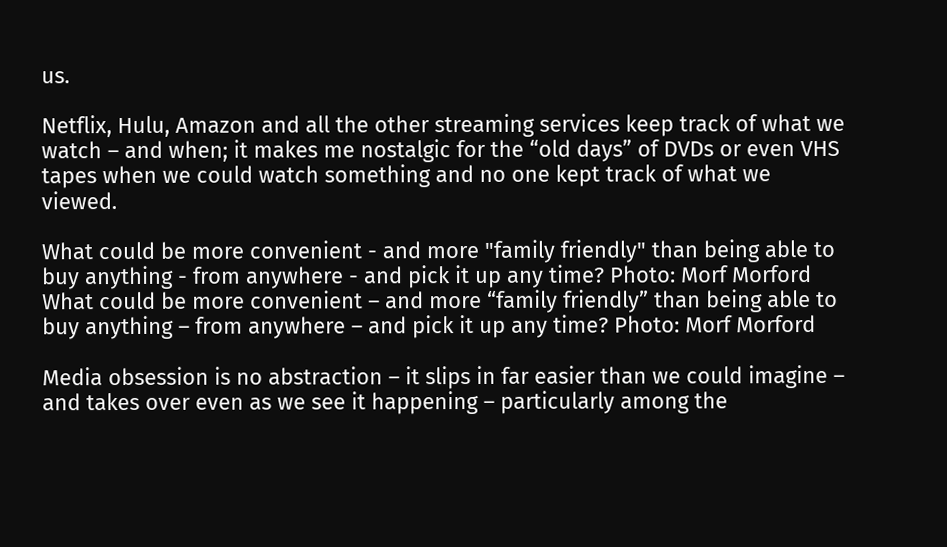us.

Netflix, Hulu, Amazon and all the other streaming services keep track of what we watch – and when; it makes me nostalgic for the “old days” of DVDs or even VHS tapes when we could watch something and no one kept track of what we viewed.

What could be more convenient - and more "family friendly" than being able to buy anything - from anywhere - and pick it up any time? Photo: Morf Morford
What could be more convenient – and more “family friendly” than being able to buy anything – from anywhere – and pick it up any time? Photo: Morf Morford

Media obsession is no abstraction – it slips in far easier than we could imagine – and takes over even as we see it happening – particularly among the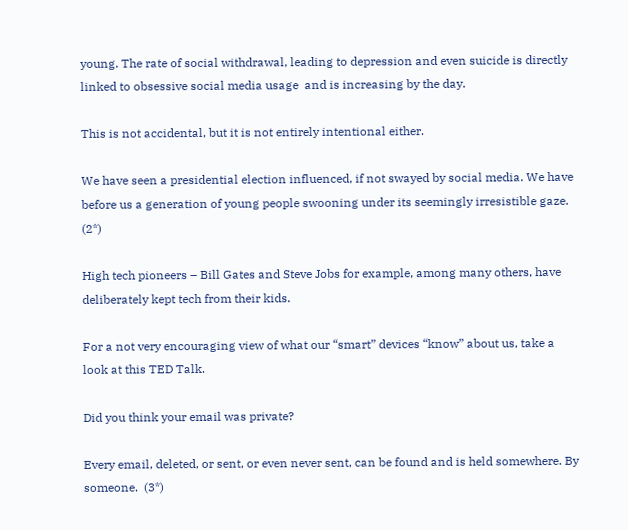young. The rate of social withdrawal, leading to depression and even suicide is directly linked to obsessive social media usage  and is increasing by the day.

This is not accidental, but it is not entirely intentional either.

We have seen a presidential election influenced, if not swayed by social media. We have before us a generation of young people swooning under its seemingly irresistible gaze.  (2*)

High tech pioneers – Bill Gates and Steve Jobs for example, among many others, have deliberately kept tech from their kids.

For a not very encouraging view of what our “smart” devices “know” about us, take a look at this TED Talk.

Did you think your email was private?

Every email, deleted, or sent, or even never sent, can be found and is held somewhere. By someone.  (3*)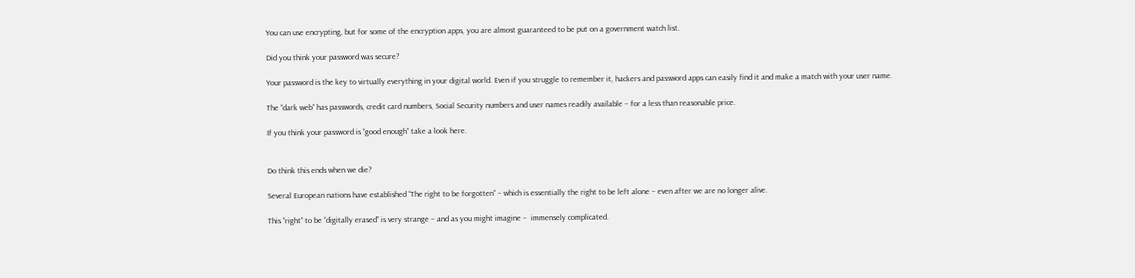You can use encrypting, but for some of the encryption apps, you are almost guaranteed to be put on a government watch list.

Did you think your password was secure?

Your password is the key to virtually everything in your digital world. Even if you struggle to remember it, hackers and password apps can easily find it and make a match with your user name.

The “dark web” has passwords, credit card numbers, Social Security numbers and user names readily available – for a less than reasonable price.

If you think your password is “good enough” take a look here.


Do think this ends when we die?

Several European nations have established “The right to be forgotten” – which is essentially the right to be left alone – even after we are no longer alive.

This “right” to be “digitally erased” is very strange – and as you might imagine –  immensely complicated.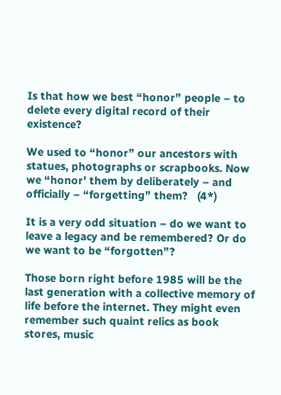Is that how we best “honor” people – to delete every digital record of their existence?

We used to “honor” our ancestors with statues, photographs or scrapbooks. Now we “honor’ them by deliberately – and officially – “forgetting” them?   (4*)

It is a very odd situation – do we want to leave a legacy and be remembered? Or do we want to be “forgotten”?

Those born right before 1985 will be the last generation with a collective memory of life before the internet. They might even remember such quaint relics as book stores, music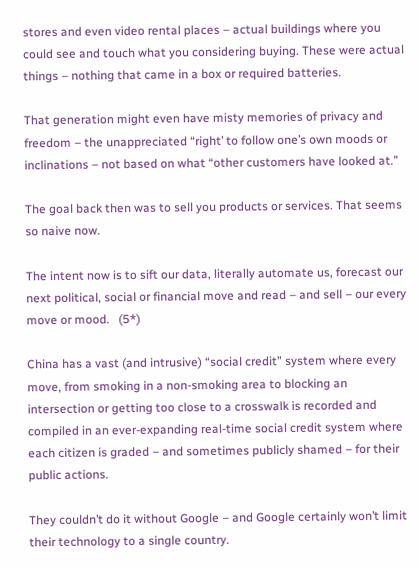stores and even video rental places – actual buildings where you could see and touch what you considering buying. These were actual things – nothing that came in a box or required batteries.

That generation might even have misty memories of privacy and freedom – the unappreciated “right’ to follow one’s own moods or inclinations – not based on what “other customers have looked at.”

The goal back then was to sell you products or services. That seems so naive now.

The intent now is to sift our data, literally automate us, forecast our next political, social or financial move and read – and sell – our every move or mood.   (5*)

China has a vast (and intrusive) “social credit” system where every move, from smoking in a non-smoking area to blocking an intersection or getting too close to a crosswalk is recorded and compiled in an ever-expanding real-time social credit system where each citizen is graded – and sometimes publicly shamed – for their public actions.

They couldn’t do it without Google – and Google certainly won’t limit their technology to a single country.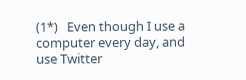(1*)   Even though I use a computer every day, and use Twitter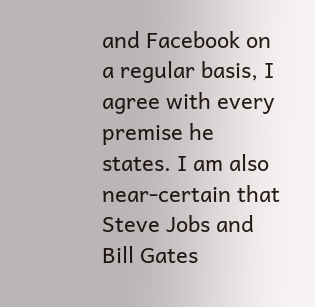and Facebook on a regular basis, I agree with every premise he states. I am also near-certain that Steve Jobs and Bill Gates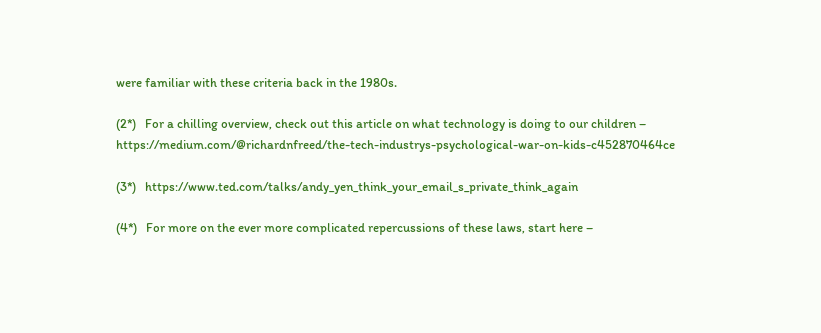were familiar with these criteria back in the 1980s.

(2*)   For a chilling overview, check out this article on what technology is doing to our children –  https://medium.com/@richardnfreed/the-tech-industrys-psychological-war-on-kids-c452870464ce

(3*)   https://www.ted.com/talks/andy_yen_think_your_email_s_private_think_again

(4*)   For more on the ever more complicated repercussions of these laws, start here –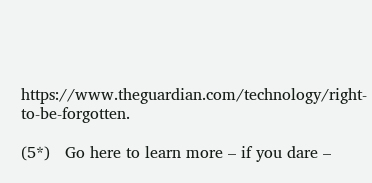https://www.theguardian.com/technology/right-to-be-forgotten.

(5*)   Go here to learn more – if you dare –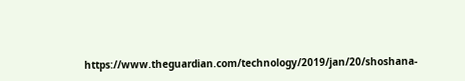https://www.theguardian.com/technology/2019/jan/20/shoshana-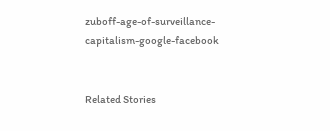zuboff-age-of-surveillance-capitalism-google-facebook


Related Stories